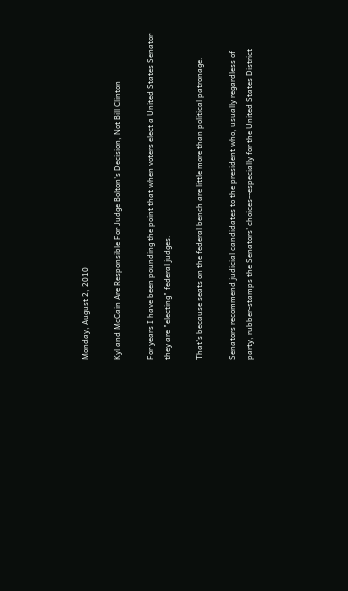Monday, August 2, 2010

Kyl and McCain Are Responsible For Judge Bolton's Decision, Not Bill Clinton

For years I have been pounding the point that when voters elect a United States Senator they are "electing" federal judges.

That's because seats on the federal bench are little more than political patronage.

Senators recommend judicial candidates to the president who, usually regardless of party, rubber-stamps the Senators' choices--especially for the United States District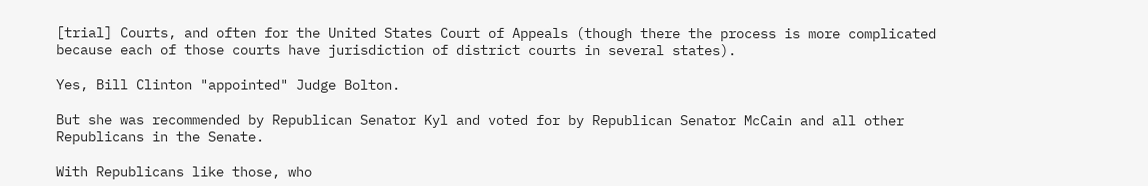[trial] Courts, and often for the United States Court of Appeals (though there the process is more complicated because each of those courts have jurisdiction of district courts in several states).

Yes, Bill Clinton "appointed" Judge Bolton.

But she was recommended by Republican Senator Kyl and voted for by Republican Senator McCain and all other Republicans in the Senate.

With Republicans like those, who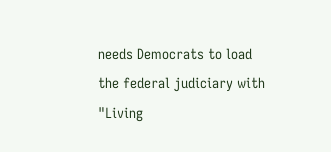needs Democrats to load the federal judiciary with "Living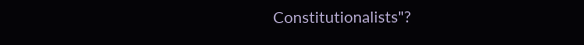Constitutionalists"?